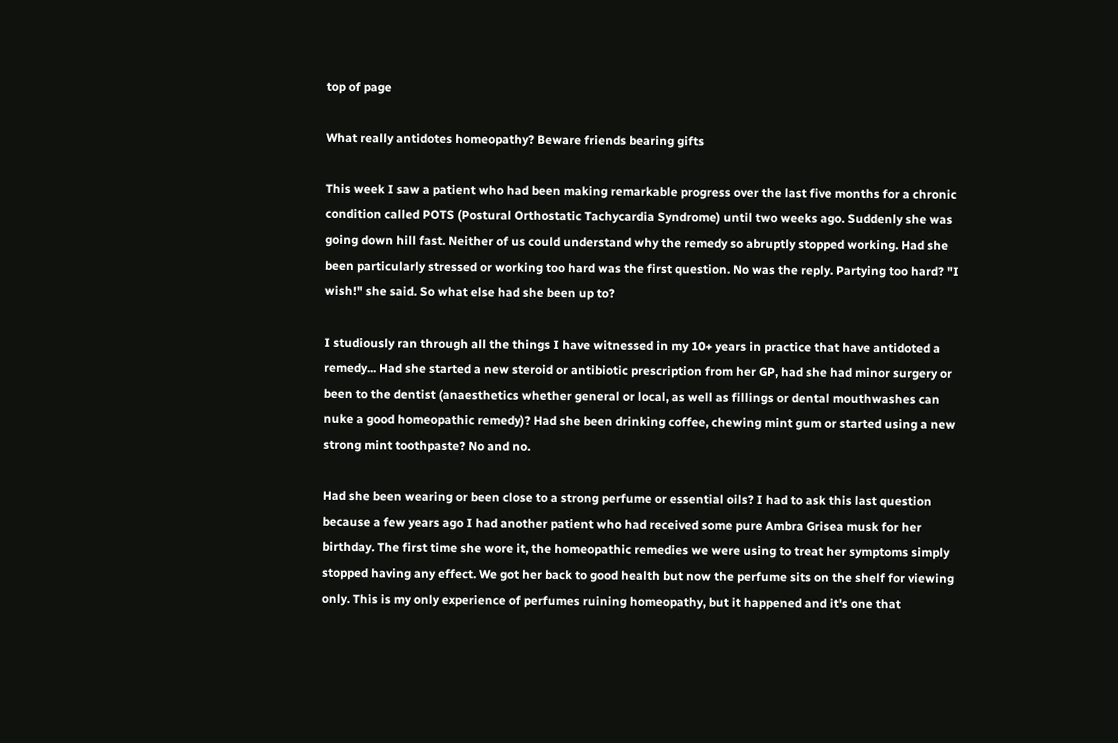top of page

What really antidotes homeopathy? Beware friends bearing gifts

This week I saw a patient who had been making remarkable progress over the last five months for a chronic condition called POTS (Postural Orthostatic Tachycardia Syndrome) until two weeks ago. Suddenly she was going down hill fast. Neither of us could understand why the remedy so abruptly stopped working. Had she been particularly stressed or working too hard was the first question. No was the reply. Partying too hard? "I wish!" she said. So what else had she been up to?

I studiously ran through all the things I have witnessed in my 10+ years in practice that have antidoted a remedy... Had she started a new steroid or antibiotic prescription from her GP, had she had minor surgery or been to the dentist (anaesthetics whether general or local, as well as fillings or dental mouthwashes can nuke a good homeopathic remedy)? Had she been drinking coffee, chewing mint gum or started using a new strong mint toothpaste? No and no.

Had she been wearing or been close to a strong perfume or essential oils? I had to ask this last question because a few years ago I had another patient who had received some pure Ambra Grisea musk for her birthday. The first time she wore it, the homeopathic remedies we were using to treat her symptoms simply stopped having any effect. We got her back to good health but now the perfume sits on the shelf for viewing only. This is my only experience of perfumes ruining homeopathy, but it happened and it's one that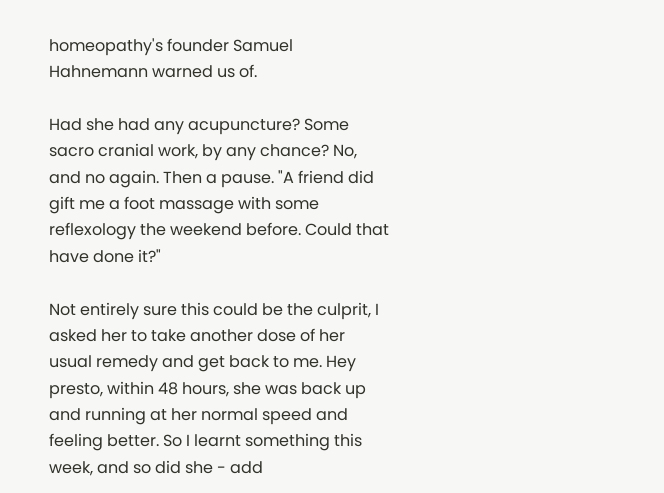homeopathy's founder Samuel Hahnemann warned us of.

Had she had any acupuncture? Some sacro cranial work, by any chance? No, and no again. Then a pause. "A friend did gift me a foot massage with some reflexology the weekend before. Could that have done it?"

Not entirely sure this could be the culprit, I asked her to take another dose of her usual remedy and get back to me. Hey presto, within 48 hours, she was back up and running at her normal speed and feeling better. So I learnt something this week, and so did she - add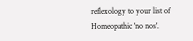reflexology to your list of Homeopathic 'no nos'.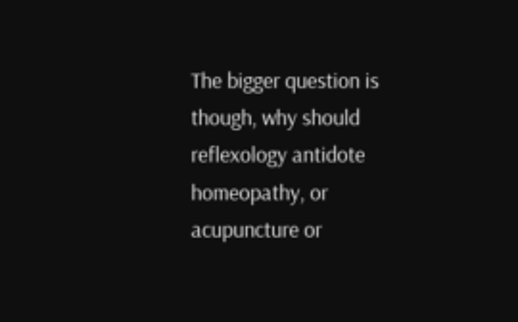The bigger question is though, why should reflexology antidote homeopathy, or acupuncture or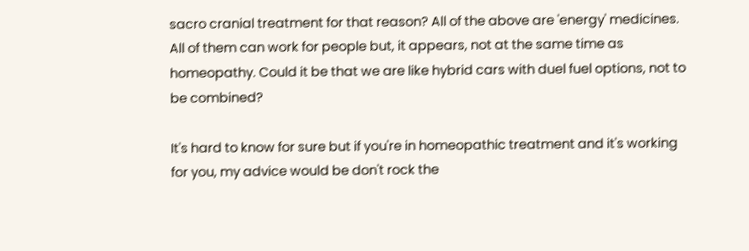sacro cranial treatment for that reason? All of the above are 'energy' medicines. All of them can work for people but, it appears, not at the same time as homeopathy. Could it be that we are like hybrid cars with duel fuel options, not to be combined?

It's hard to know for sure but if you're in homeopathic treatment and it's working for you, my advice would be don't rock the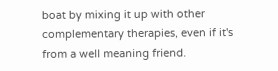boat by mixing it up with other complementary therapies, even if it's from a well meaning friend.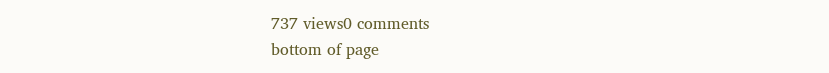737 views0 comments
bottom of page